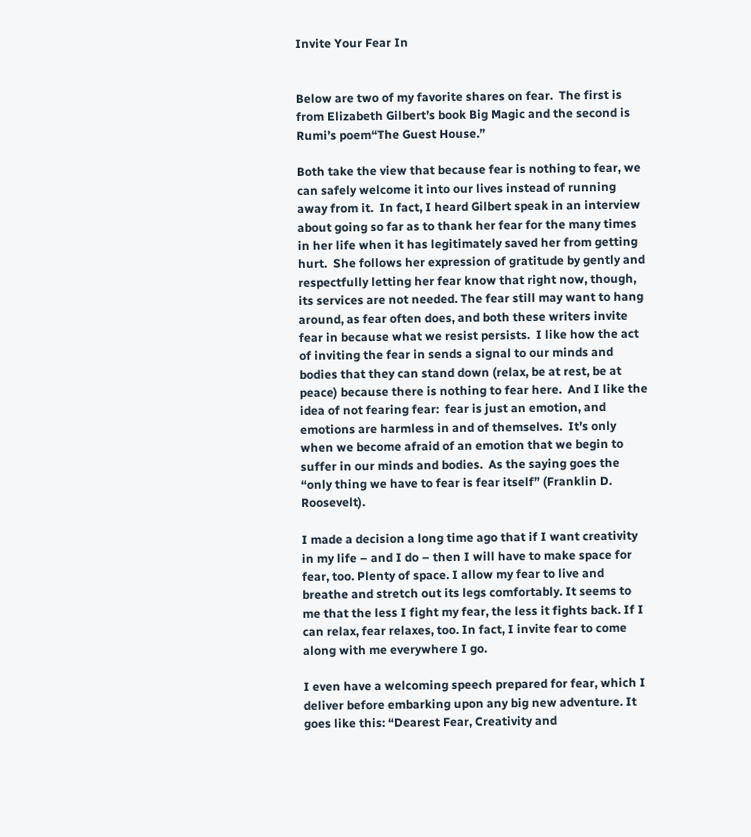Invite Your Fear In


Below are two of my favorite shares on fear.  The first is from Elizabeth Gilbert’s book Big Magic and the second is Rumi’s poem“The Guest House.”

Both take the view that because fear is nothing to fear, we can safely welcome it into our lives instead of running away from it.  In fact, I heard Gilbert speak in an interview about going so far as to thank her fear for the many times in her life when it has legitimately saved her from getting hurt.  She follows her expression of gratitude by gently and respectfully letting her fear know that right now, though, its services are not needed. The fear still may want to hang around, as fear often does, and both these writers invite fear in because what we resist persists.  I like how the act of inviting the fear in sends a signal to our minds and bodies that they can stand down (relax, be at rest, be at peace) because there is nothing to fear here.  And I like the idea of not fearing fear:  fear is just an emotion, and emotions are harmless in and of themselves.  It’s only when we become afraid of an emotion that we begin to suffer in our minds and bodies.  As the saying goes the “only thing we have to fear is fear itself” (Franklin D. Roosevelt).

I made a decision a long time ago that if I want creativity in my life – and I do – then I will have to make space for fear, too. Plenty of space. I allow my fear to live and breathe and stretch out its legs comfortably. It seems to me that the less I fight my fear, the less it fights back. If I can relax, fear relaxes, too. In fact, I invite fear to come along with me everywhere I go.

I even have a welcoming speech prepared for fear, which I deliver before embarking upon any big new adventure. It goes like this: “Dearest Fear, Creativity and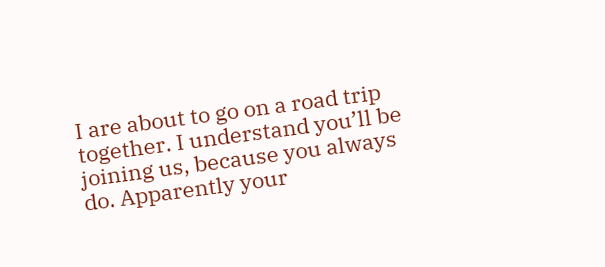I are about to go on a road trip together. I understand you’ll be joining us, because you always do. Apparently your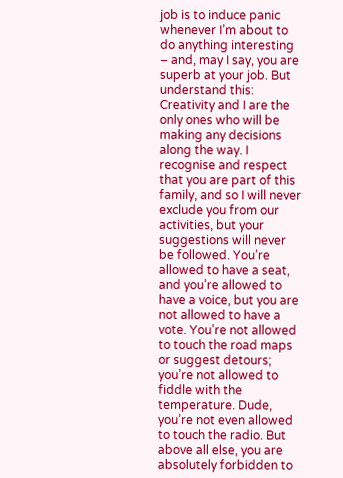job is to induce panic whenever I’m about to do anything interesting – and, may I say, you are superb at your job. But understand this: Creativity and I are the only ones who will be making any decisions along the way. I recognise and respect that you are part of this family, and so I will never exclude you from our activities, but your suggestions will never be followed. You’re allowed to have a seat, and you’re allowed to have a voice, but you are not allowed to have a vote. You’re not allowed to touch the road maps or suggest detours; you’re not allowed to fiddle with the temperature. Dude, you’re not even allowed to touch the radio. But above all else, you are absolutely forbidden to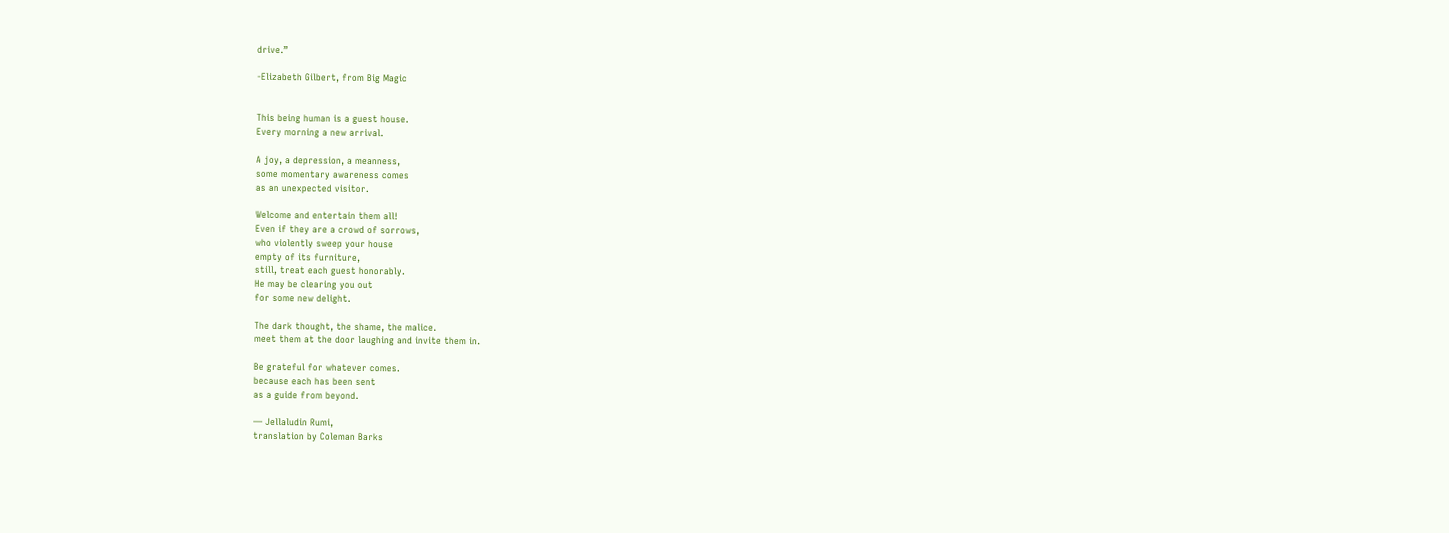drive.”

-Elizabeth Gilbert, from Big Magic


This being human is a guest house.
Every morning a new arrival.

A joy, a depression, a meanness,
some momentary awareness comes
as an unexpected visitor.

Welcome and entertain them all!
Even if they are a crowd of sorrows,
who violently sweep your house
empty of its furniture,
still, treat each guest honorably.
He may be clearing you out
for some new delight.

The dark thought, the shame, the malice.
meet them at the door laughing and invite them in.

Be grateful for whatever comes.
because each has been sent
as a guide from beyond.

— Jellaludin Rumi,
translation by Coleman Barks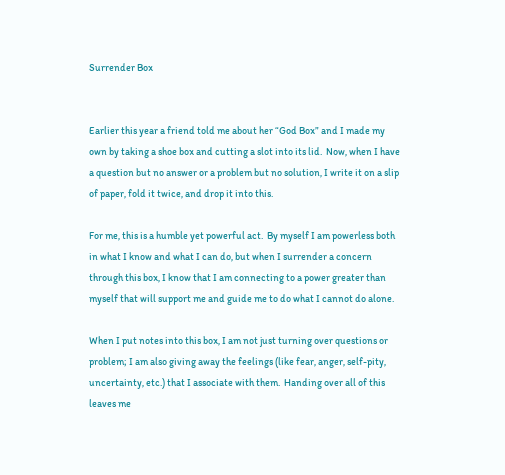Surrender Box


Earlier this year a friend told me about her “God Box” and I made my own by taking a shoe box and cutting a slot into its lid.  Now, when I have a question but no answer or a problem but no solution, I write it on a slip of paper, fold it twice, and drop it into this.

For me, this is a humble yet powerful act.  By myself I am powerless both in what I know and what I can do, but when I surrender a concern through this box, I know that I am connecting to a power greater than myself that will support me and guide me to do what I cannot do alone.

When I put notes into this box, I am not just turning over questions or problem; I am also giving away the feelings (like fear, anger, self-pity, uncertainty, etc.) that I associate with them.  Handing over all of this leaves me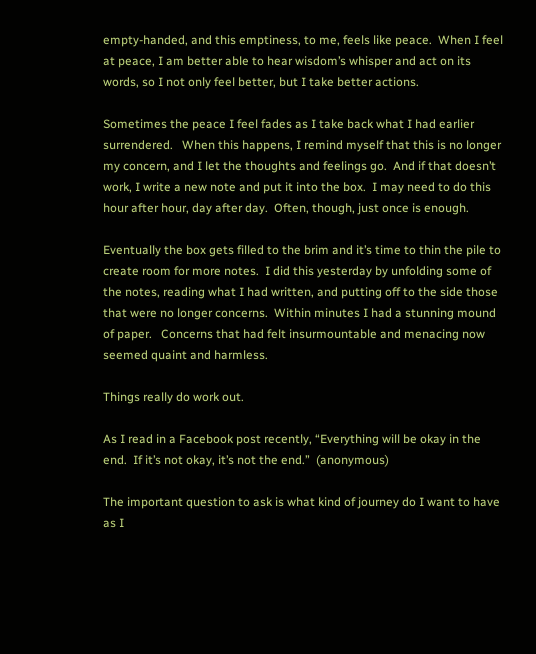empty-handed, and this emptiness, to me, feels like peace.  When I feel at peace, I am better able to hear wisdom’s whisper and act on its words, so I not only feel better, but I take better actions.

Sometimes the peace I feel fades as I take back what I had earlier surrendered.   When this happens, I remind myself that this is no longer my concern, and I let the thoughts and feelings go.  And if that doesn’t work, I write a new note and put it into the box.  I may need to do this hour after hour, day after day.  Often, though, just once is enough.

Eventually the box gets filled to the brim and it’s time to thin the pile to create room for more notes.  I did this yesterday by unfolding some of the notes, reading what I had written, and putting off to the side those that were no longer concerns.  Within minutes I had a stunning mound of paper.   Concerns that had felt insurmountable and menacing now seemed quaint and harmless.

Things really do work out.

As I read in a Facebook post recently, “Everything will be okay in the end.  If it’s not okay, it’s not the end.”  (anonymous)

The important question to ask is what kind of journey do I want to have as I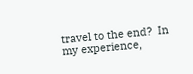travel to the end?  In my experience,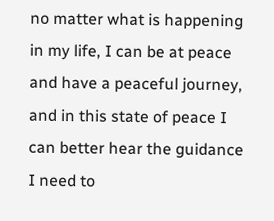no matter what is happening in my life, I can be at peace and have a peaceful journey, and in this state of peace I can better hear the guidance I need to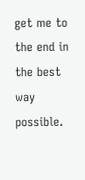get me to the end in the best way possible.